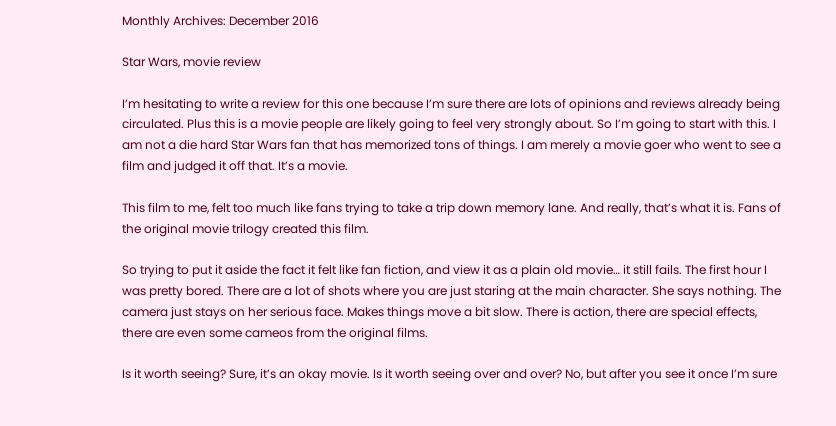Monthly Archives: December 2016

Star Wars, movie review

I’m hesitating to write a review for this one because I’m sure there are lots of opinions and reviews already being circulated. Plus this is a movie people are likely going to feel very strongly about. So I’m going to start with this. I am not a die hard Star Wars fan that has memorized tons of things. I am merely a movie goer who went to see a film and judged it off that. It’s a movie.

This film to me, felt too much like fans trying to take a trip down memory lane. And really, that’s what it is. Fans of the original movie trilogy created this film.

So trying to put it aside the fact it felt like fan fiction, and view it as a plain old movie… it still fails. The first hour I was pretty bored. There are a lot of shots where you are just staring at the main character. She says nothing. The camera just stays on her serious face. Makes things move a bit slow. There is action, there are special effects, there are even some cameos from the original films.

Is it worth seeing? Sure, it’s an okay movie. Is it worth seeing over and over? No, but after you see it once I’m sure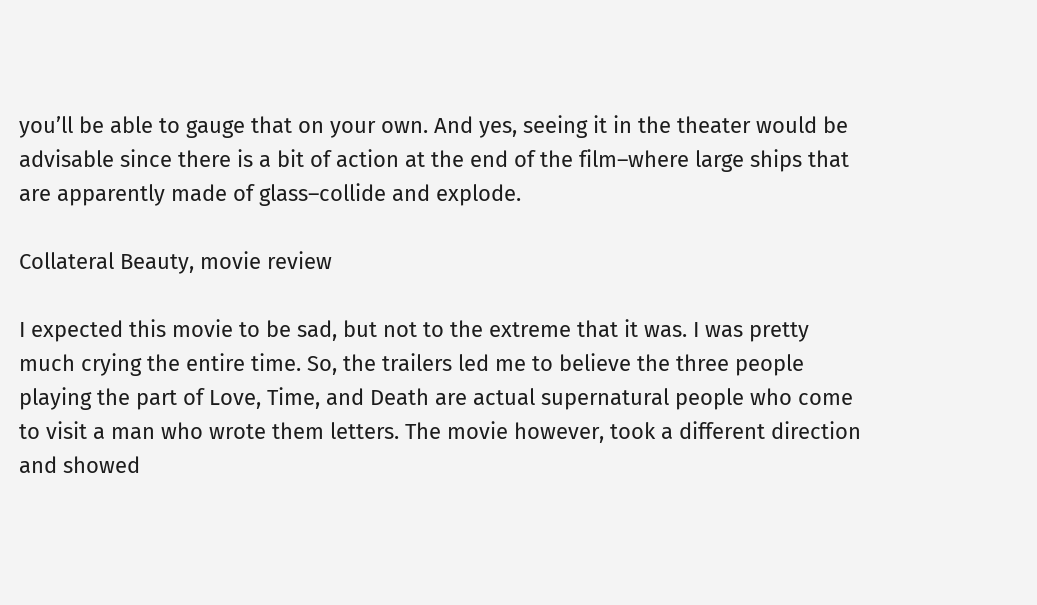you’ll be able to gauge that on your own. And yes, seeing it in the theater would be advisable since there is a bit of action at the end of the film–where large ships that are apparently made of glass–collide and explode.

Collateral Beauty, movie review

I expected this movie to be sad, but not to the extreme that it was. I was pretty much crying the entire time. So, the trailers led me to believe the three people playing the part of Love, Time, and Death are actual supernatural people who come to visit a man who wrote them letters. The movie however, took a different direction and showed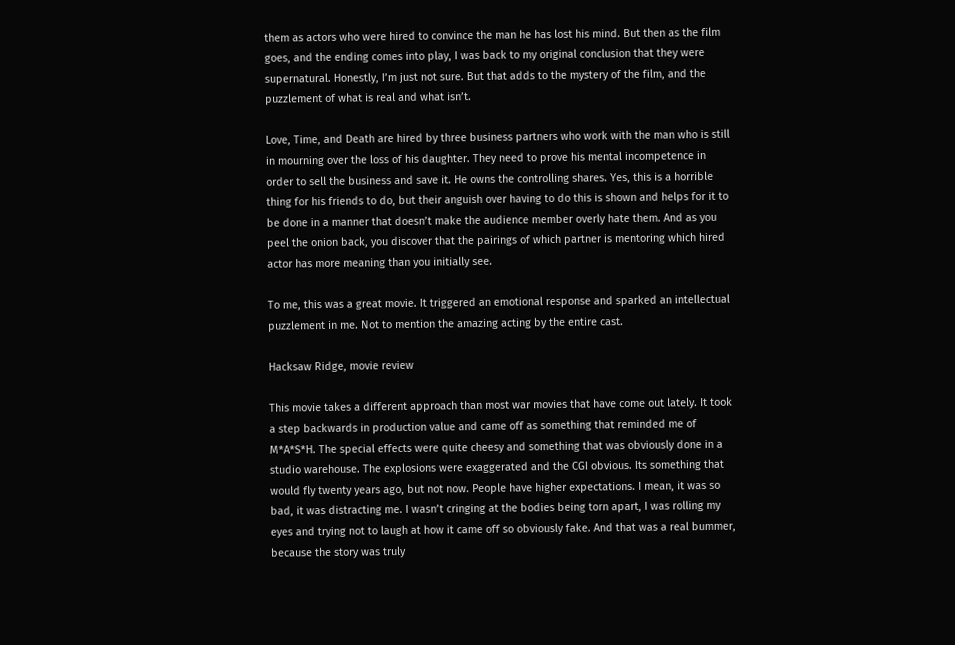them as actors who were hired to convince the man he has lost his mind. But then as the film goes, and the ending comes into play, I was back to my original conclusion that they were supernatural. Honestly, I’m just not sure. But that adds to the mystery of the film, and the puzzlement of what is real and what isn’t.

Love, Time, and Death are hired by three business partners who work with the man who is still in mourning over the loss of his daughter. They need to prove his mental incompetence in order to sell the business and save it. He owns the controlling shares. Yes, this is a horrible thing for his friends to do, but their anguish over having to do this is shown and helps for it to be done in a manner that doesn’t make the audience member overly hate them. And as you peel the onion back, you discover that the pairings of which partner is mentoring which hired actor has more meaning than you initially see.

To me, this was a great movie. It triggered an emotional response and sparked an intellectual puzzlement in me. Not to mention the amazing acting by the entire cast.

Hacksaw Ridge, movie review

This movie takes a different approach than most war movies that have come out lately. It took a step backwards in production value and came off as something that reminded me of M*A*S*H. The special effects were quite cheesy and something that was obviously done in a studio warehouse. The explosions were exaggerated and the CGI obvious. Its something that would fly twenty years ago, but not now. People have higher expectations. I mean, it was so bad, it was distracting me. I wasn’t cringing at the bodies being torn apart, I was rolling my eyes and trying not to laugh at how it came off so obviously fake. And that was a real bummer, because the story was truly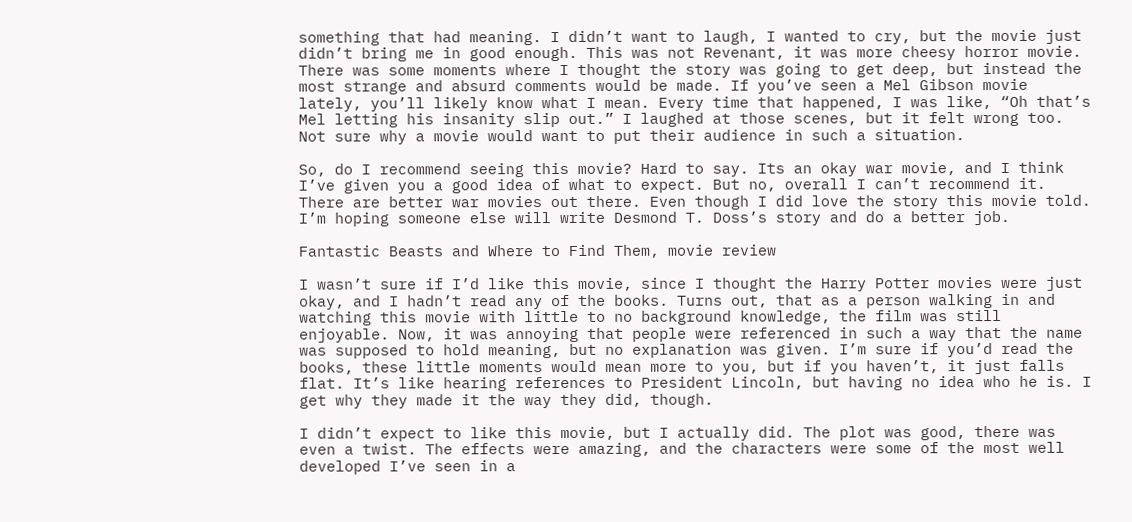something that had meaning. I didn’t want to laugh, I wanted to cry, but the movie just didn’t bring me in good enough. This was not Revenant, it was more cheesy horror movie. There was some moments where I thought the story was going to get deep, but instead the most strange and absurd comments would be made. If you’ve seen a Mel Gibson movie lately, you’ll likely know what I mean. Every time that happened, I was like, “Oh that’s Mel letting his insanity slip out.” I laughed at those scenes, but it felt wrong too. Not sure why a movie would want to put their audience in such a situation.

So, do I recommend seeing this movie? Hard to say. Its an okay war movie, and I think I’ve given you a good idea of what to expect. But no, overall I can’t recommend it. There are better war movies out there. Even though I did love the story this movie told. I’m hoping someone else will write Desmond T. Doss’s story and do a better job.

Fantastic Beasts and Where to Find Them, movie review

I wasn’t sure if I’d like this movie, since I thought the Harry Potter movies were just okay, and I hadn’t read any of the books. Turns out, that as a person walking in and watching this movie with little to no background knowledge, the film was still enjoyable. Now, it was annoying that people were referenced in such a way that the name was supposed to hold meaning, but no explanation was given. I’m sure if you’d read the books, these little moments would mean more to you, but if you haven’t, it just falls flat. It’s like hearing references to President Lincoln, but having no idea who he is. I get why they made it the way they did, though.

I didn’t expect to like this movie, but I actually did. The plot was good, there was even a twist. The effects were amazing, and the characters were some of the most well developed I’ve seen in a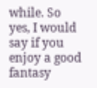while. So yes, I would say if you enjoy a good fantasy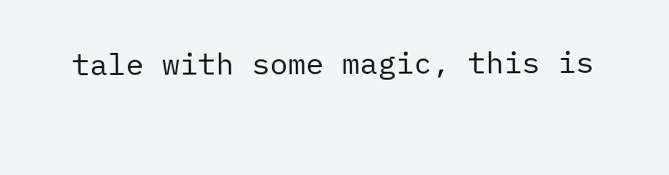tale with some magic, this is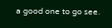a good one to go see.